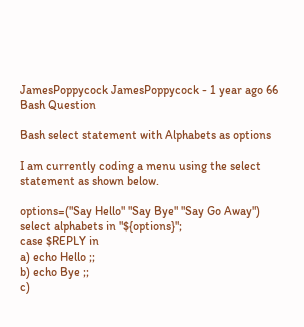JamesPoppycock JamesPoppycock - 1 year ago 66
Bash Question

Bash select statement with Alphabets as options

I am currently coding a menu using the select statement as shown below.

options=("Say Hello" "Say Bye" "Say Go Away")
select alphabets in "${options}";
case $REPLY in
a) echo Hello ;;
b) echo Bye ;;
c)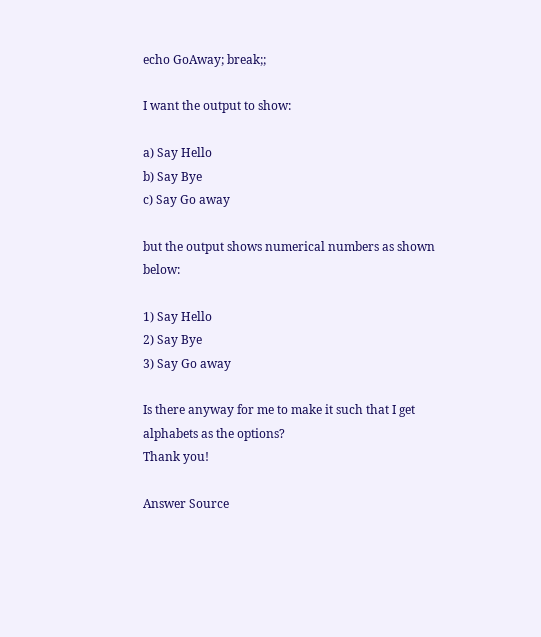echo GoAway; break;;

I want the output to show:

a) Say Hello
b) Say Bye
c) Say Go away

but the output shows numerical numbers as shown below:

1) Say Hello
2) Say Bye
3) Say Go away

Is there anyway for me to make it such that I get alphabets as the options?
Thank you!

Answer Source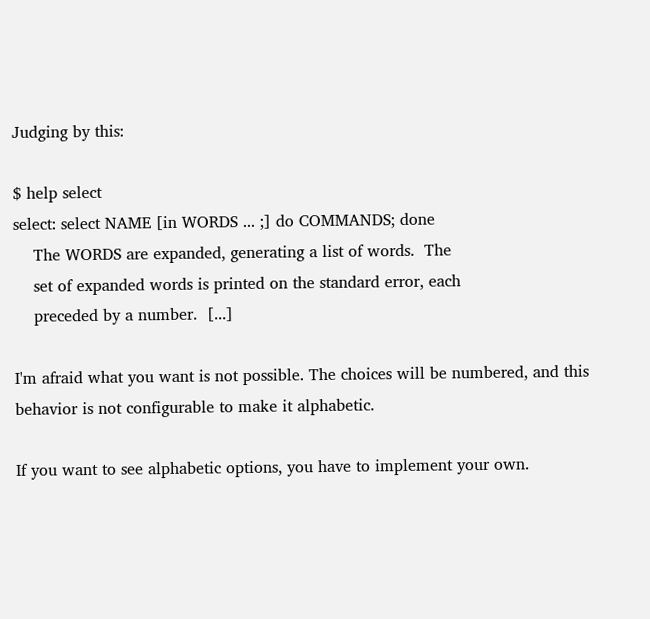Judging by this:

$ help select
select: select NAME [in WORDS ... ;] do COMMANDS; done
    The WORDS are expanded, generating a list of words.  The
    set of expanded words is printed on the standard error, each
    preceded by a number.  [...]

I'm afraid what you want is not possible. The choices will be numbered, and this behavior is not configurable to make it alphabetic.

If you want to see alphabetic options, you have to implement your own.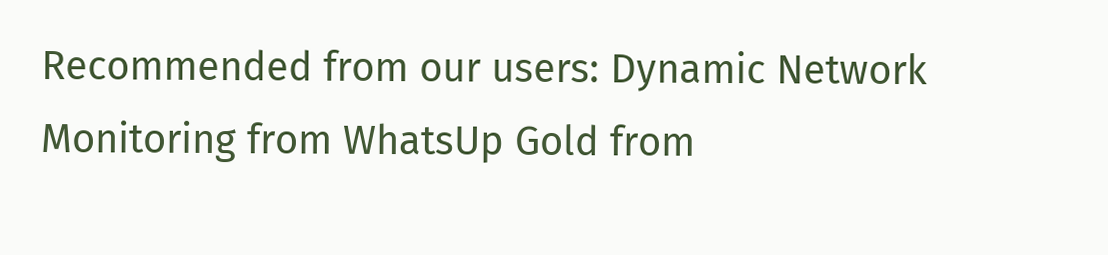Recommended from our users: Dynamic Network Monitoring from WhatsUp Gold from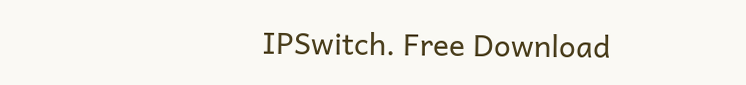IPSwitch. Free Download